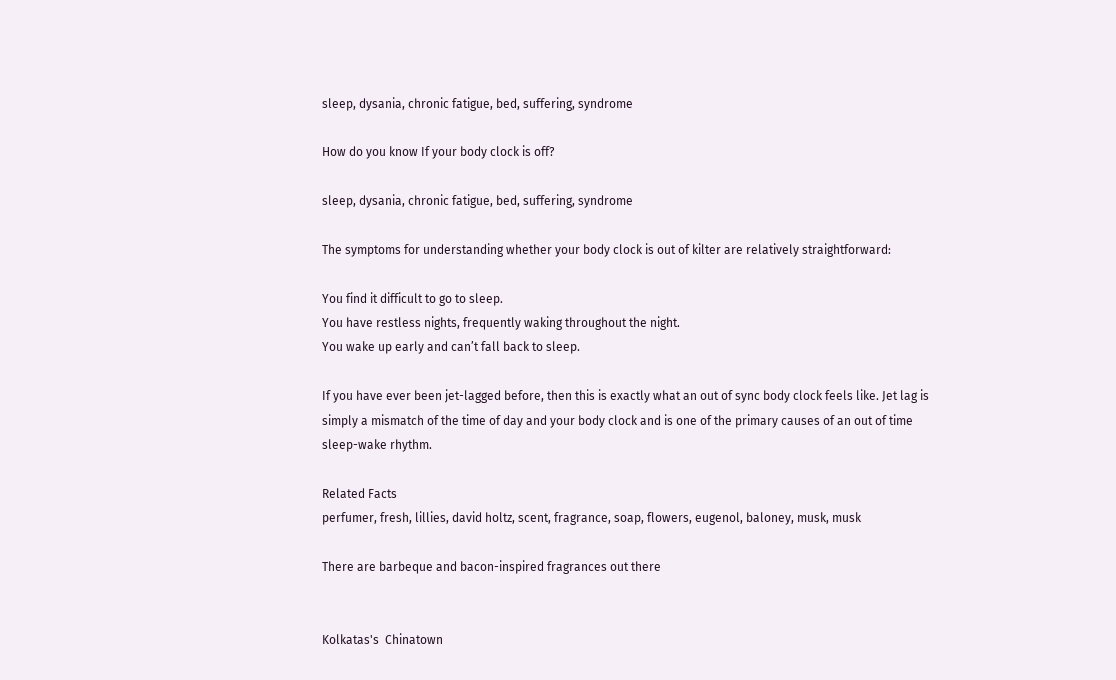sleep, dysania, chronic fatigue, bed, suffering, syndrome

How do you know If your body clock is off?

sleep, dysania, chronic fatigue, bed, suffering, syndrome

The symptoms for understanding whether your body clock is out of kilter are relatively straightforward:

You find it difficult to go to sleep.
You have restless nights, frequently waking throughout the night.
You wake up early and can’t fall back to sleep.

If you have ever been jet-lagged before, then this is exactly what an out of sync body clock feels like. Jet lag is simply a mismatch of the time of day and your body clock and is one of the primary causes of an out of time sleep-wake rhythm.

Related Facts
perfumer, fresh, lillies, david holtz, scent, fragrance, soap, flowers, eugenol, baloney, musk, musk

There are barbeque and bacon-inspired fragrances out there


Kolkatas's  Chinatown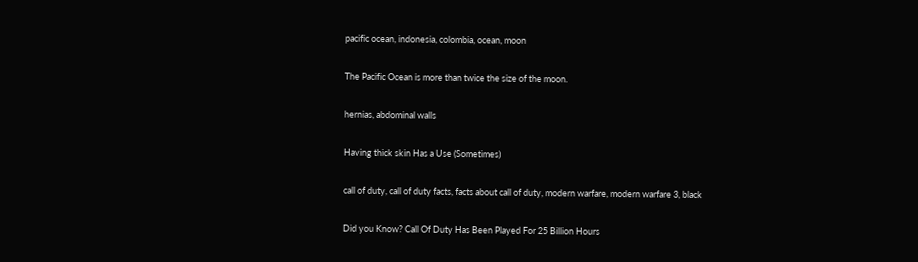pacific ocean, indonesia, colombia, ocean, moon

The Pacific Ocean is more than twice the size of the moon.

hernias, abdominal walls

Having thick skin Has a Use (Sometimes)

call of duty, call of duty facts, facts about call of duty, modern warfare, modern warfare 3, black

Did you Know? Call Of Duty Has Been Played For 25 Billion Hours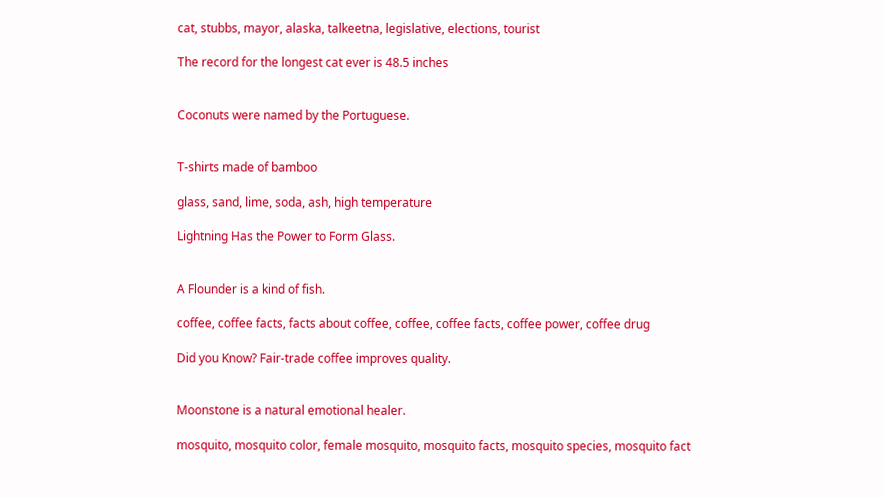cat, stubbs, mayor, alaska, talkeetna, legislative, elections, tourist

The record for the longest cat ever is 48.5 inches


Coconuts were named by the Portuguese.


T-shirts made of bamboo

glass, sand, lime, soda, ash, high temperature

Lightning Has the Power to Form Glass.


A Flounder is a kind of fish.

coffee, coffee facts, facts about coffee, coffee, coffee facts, coffee power, coffee drug

Did you Know? Fair-trade coffee improves quality.


Moonstone is a natural emotional healer.

mosquito, mosquito color, female mosquito, mosquito facts, mosquito species, mosquito fact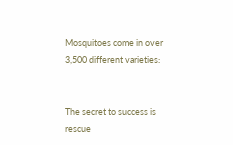Mosquitoes come in over 3,500 different varieties:


The secret to success is rescue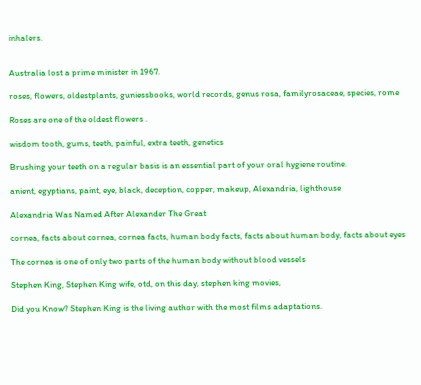inhalers.


Australia lost a prime minister in 1967.

roses, flowers, oldestplants, guniessbooks, world records, genus rosa, familyrosaceae, species, rome

Roses are one of the oldest flowers .

wisdom tooth, gums, teeth, painful, extra teeth, genetics

Brushing your teeth on a regular basis is an essential part of your oral hygiene routine.

anient, egyptians, paint, eye, black, deception, copper, makeup, Alexandria, lighthouse

Alexandria Was Named After Alexander The Great

cornea, facts about cornea, cornea facts, human body facts, facts about human body, facts about eyes

The cornea is one of only two parts of the human body without blood vessels

Stephen King, Stephen King wife, otd, on this day, stephen king movies,

Did you Know? Stephen King is the living author with the most films adaptations.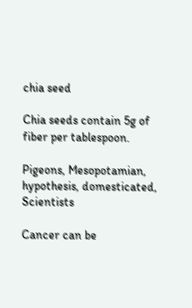chia seed

Chia seeds contain 5g of fiber per tablespoon.

Pigeons, Mesopotamian, hypothesis, domesticated, Scientists

Cancer can be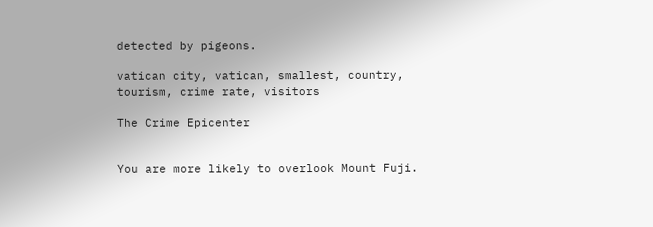detected by pigeons.

vatican city, vatican, smallest, country, tourism, crime rate, visitors

The Crime Epicenter


You are more likely to overlook Mount Fuji.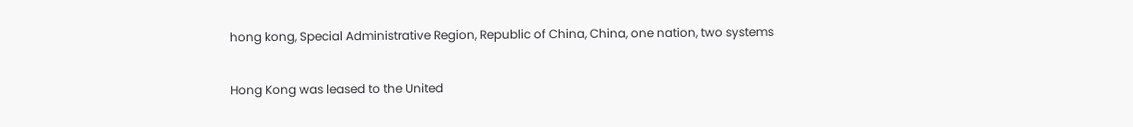hong kong, Special Administrative Region, Republic of China, China, one nation, two systems

Hong Kong was leased to the United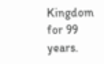Kingdom for 99 years.